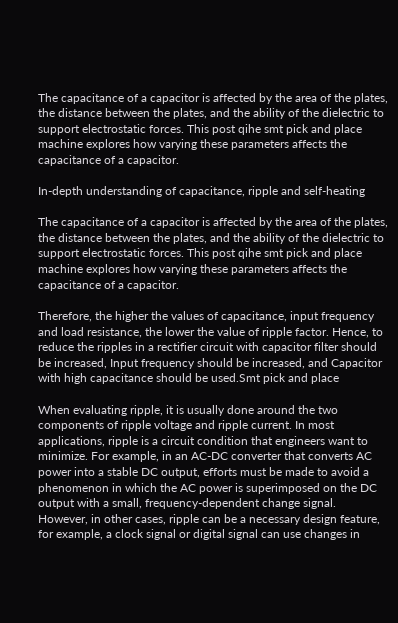The capacitance of a capacitor is affected by the area of the plates, the distance between the plates, and the ability of the dielectric to support electrostatic forces. This post qihe smt pick and place machine explores how varying these parameters affects the capacitance of a capacitor.

In-depth understanding of capacitance, ripple and self-heating

The capacitance of a capacitor is affected by the area of the plates, the distance between the plates, and the ability of the dielectric to support electrostatic forces. This post qihe smt pick and place machine explores how varying these parameters affects the capacitance of a capacitor.

Therefore, the higher the values of capacitance, input frequency and load resistance, the lower the value of ripple factor. Hence, to reduce the ripples in a rectifier circuit with capacitor filter should be increased, Input frequency should be increased, and Capacitor with high capacitance should be used.Smt pick and place

When evaluating ripple, it is usually done around the two components of ripple voltage and ripple current. In most applications, ripple is a circuit condition that engineers want to minimize. For example, in an AC-DC converter that converts AC power into a stable DC output, efforts must be made to avoid a phenomenon in which the AC power is superimposed on the DC output with a small, frequency-dependent change signal. However, in other cases, ripple can be a necessary design feature, for example, a clock signal or digital signal can use changes in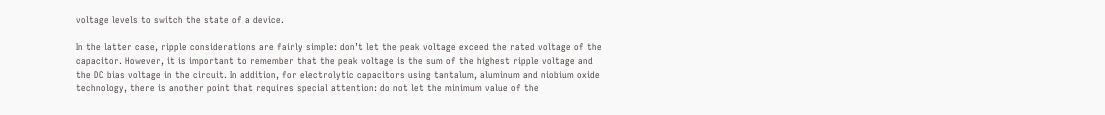voltage levels to switch the state of a device.

In the latter case, ripple considerations are fairly simple: don’t let the peak voltage exceed the rated voltage of the capacitor. However, it is important to remember that the peak voltage is the sum of the highest ripple voltage and the DC bias voltage in the circuit. In addition, for electrolytic capacitors using tantalum, aluminum and niobium oxide technology, there is another point that requires special attention: do not let the minimum value of the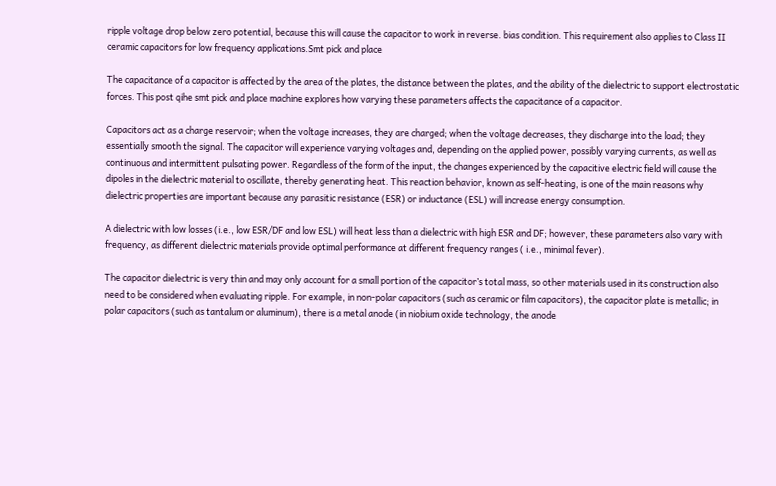ripple voltage drop below zero potential, because this will cause the capacitor to work in reverse. bias condition. This requirement also applies to Class II ceramic capacitors for low frequency applications.Smt pick and place

The capacitance of a capacitor is affected by the area of the plates, the distance between the plates, and the ability of the dielectric to support electrostatic forces. This post qihe smt pick and place machine explores how varying these parameters affects the capacitance of a capacitor.

Capacitors act as a charge reservoir; when the voltage increases, they are charged; when the voltage decreases, they discharge into the load; they essentially smooth the signal. The capacitor will experience varying voltages and, depending on the applied power, possibly varying currents, as well as continuous and intermittent pulsating power. Regardless of the form of the input, the changes experienced by the capacitive electric field will cause the dipoles in the dielectric material to oscillate, thereby generating heat. This reaction behavior, known as self-heating, is one of the main reasons why dielectric properties are important because any parasitic resistance (ESR) or inductance (ESL) will increase energy consumption.

A dielectric with low losses (i.e., low ESR/DF and low ESL) will heat less than a dielectric with high ESR and DF; however, these parameters also vary with frequency, as different dielectric materials provide optimal performance at different frequency ranges ( i.e., minimal fever).

The capacitor dielectric is very thin and may only account for a small portion of the capacitor’s total mass, so other materials used in its construction also need to be considered when evaluating ripple. For example, in non-polar capacitors (such as ceramic or film capacitors), the capacitor plate is metallic; in polar capacitors (such as tantalum or aluminum), there is a metal anode (in niobium oxide technology, the anode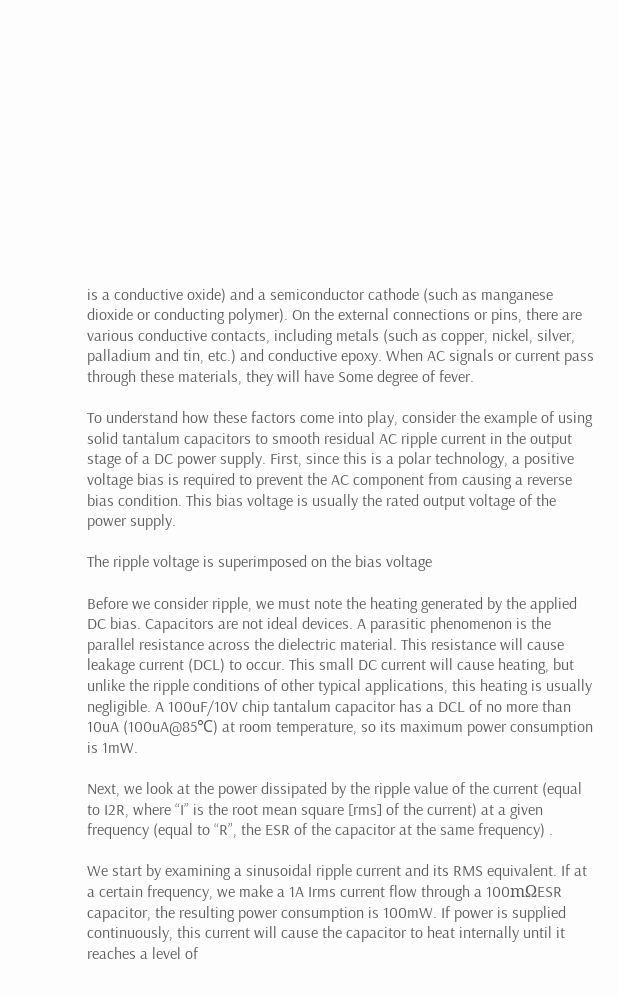is a conductive oxide) and a semiconductor cathode (such as manganese dioxide or conducting polymer). On the external connections or pins, there are various conductive contacts, including metals (such as copper, nickel, silver, palladium and tin, etc.) and conductive epoxy. When AC signals or current pass through these materials, they will have Some degree of fever.

To understand how these factors come into play, consider the example of using solid tantalum capacitors to smooth residual AC ripple current in the output stage of a DC power supply. First, since this is a polar technology, a positive voltage bias is required to prevent the AC component from causing a reverse bias condition. This bias voltage is usually the rated output voltage of the power supply.

The ripple voltage is superimposed on the bias voltage

Before we consider ripple, we must note the heating generated by the applied DC bias. Capacitors are not ideal devices. A parasitic phenomenon is the parallel resistance across the dielectric material. This resistance will cause leakage current (DCL) to occur. This small DC current will cause heating, but unlike the ripple conditions of other typical applications, this heating is usually negligible. A 100uF/10V chip tantalum capacitor has a DCL of no more than 10uA (100uA@85℃) at room temperature, so its maximum power consumption is 1mW.

Next, we look at the power dissipated by the ripple value of the current (equal to I2R, where “I” is the root mean square [rms] of the current) at a given frequency (equal to “R”, the ESR of the capacitor at the same frequency) .

We start by examining a sinusoidal ripple current and its RMS equivalent. If at a certain frequency, we make a 1A Irms current flow through a 100mΩESR capacitor, the resulting power consumption is 100mW. If power is supplied continuously, this current will cause the capacitor to heat internally until it reaches a level of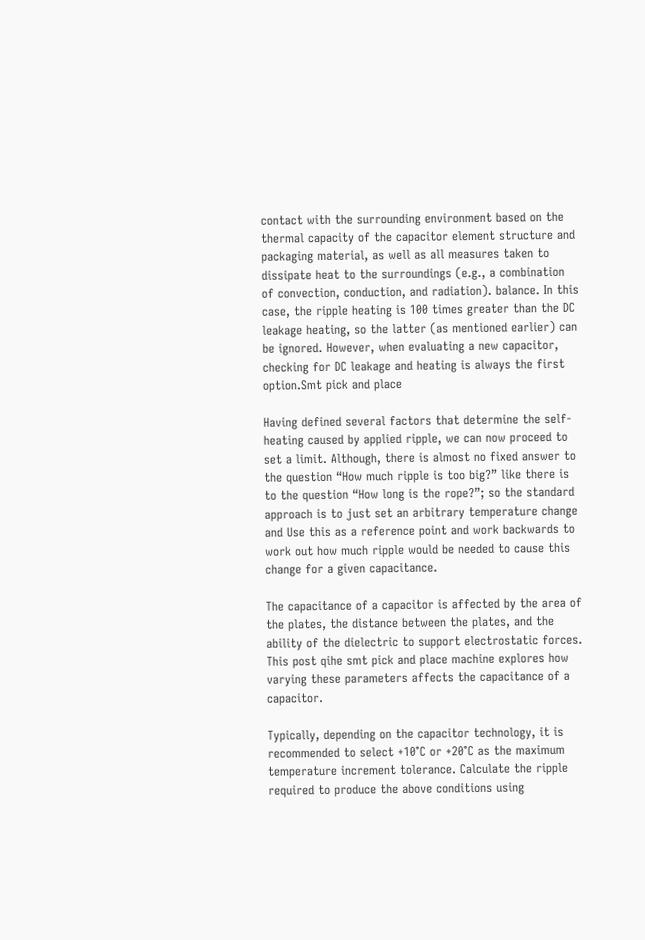contact with the surrounding environment based on the thermal capacity of the capacitor element structure and packaging material, as well as all measures taken to dissipate heat to the surroundings (e.g., a combination of convection, conduction, and radiation). balance. In this case, the ripple heating is 100 times greater than the DC leakage heating, so the latter (as mentioned earlier) can be ignored. However, when evaluating a new capacitor, checking for DC leakage and heating is always the first option.Smt pick and place

Having defined several factors that determine the self-heating caused by applied ripple, we can now proceed to set a limit. Although, there is almost no fixed answer to the question “How much ripple is too big?” like there is to the question “How long is the rope?”; so the standard approach is to just set an arbitrary temperature change and Use this as a reference point and work backwards to work out how much ripple would be needed to cause this change for a given capacitance.

The capacitance of a capacitor is affected by the area of the plates, the distance between the plates, and the ability of the dielectric to support electrostatic forces. This post qihe smt pick and place machine explores how varying these parameters affects the capacitance of a capacitor.

Typically, depending on the capacitor technology, it is recommended to select +10°C or +20°C as the maximum temperature increment tolerance. Calculate the ripple required to produce the above conditions using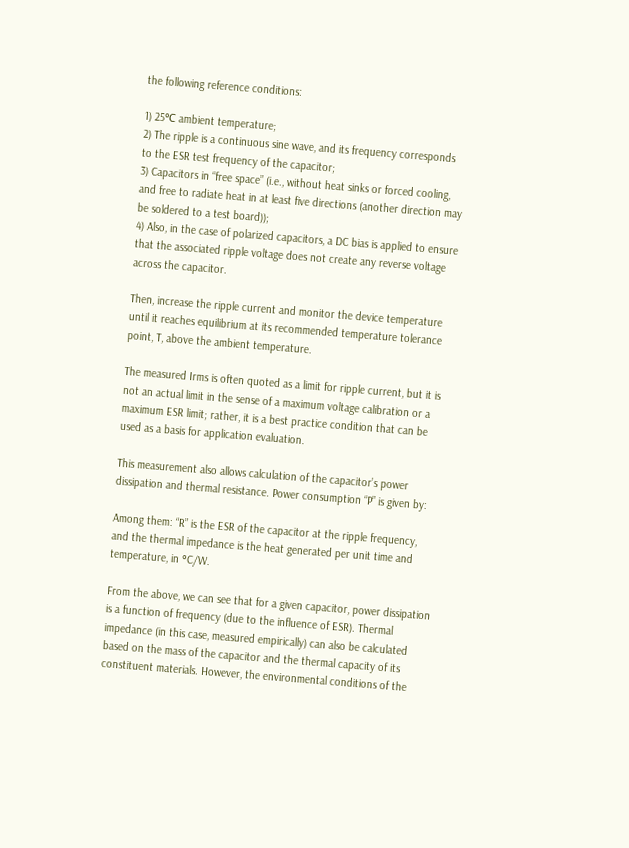the following reference conditions:

1) 25℃ ambient temperature;
2) The ripple is a continuous sine wave, and its frequency corresponds to the ESR test frequency of the capacitor;
3) Capacitors in “free space” (i.e., without heat sinks or forced cooling, and free to radiate heat in at least five directions (another direction may be soldered to a test board));
4) Also, in the case of polarized capacitors, a DC bias is applied to ensure that the associated ripple voltage does not create any reverse voltage across the capacitor.

Then, increase the ripple current and monitor the device temperature until it reaches equilibrium at its recommended temperature tolerance point, T, above the ambient temperature.

The measured Irms is often quoted as a limit for ripple current, but it is not an actual limit in the sense of a maximum voltage calibration or a maximum ESR limit; rather, it is a best practice condition that can be used as a basis for application evaluation.

This measurement also allows calculation of the capacitor’s power dissipation and thermal resistance. Power consumption “P” is given by:

Among them: “R” is the ESR of the capacitor at the ripple frequency, and the thermal impedance is the heat generated per unit time and temperature, in °C/W.

From the above, we can see that for a given capacitor, power dissipation is a function of frequency (due to the influence of ESR). Thermal impedance (in this case, measured empirically) can also be calculated based on the mass of the capacitor and the thermal capacity of its constituent materials. However, the environmental conditions of the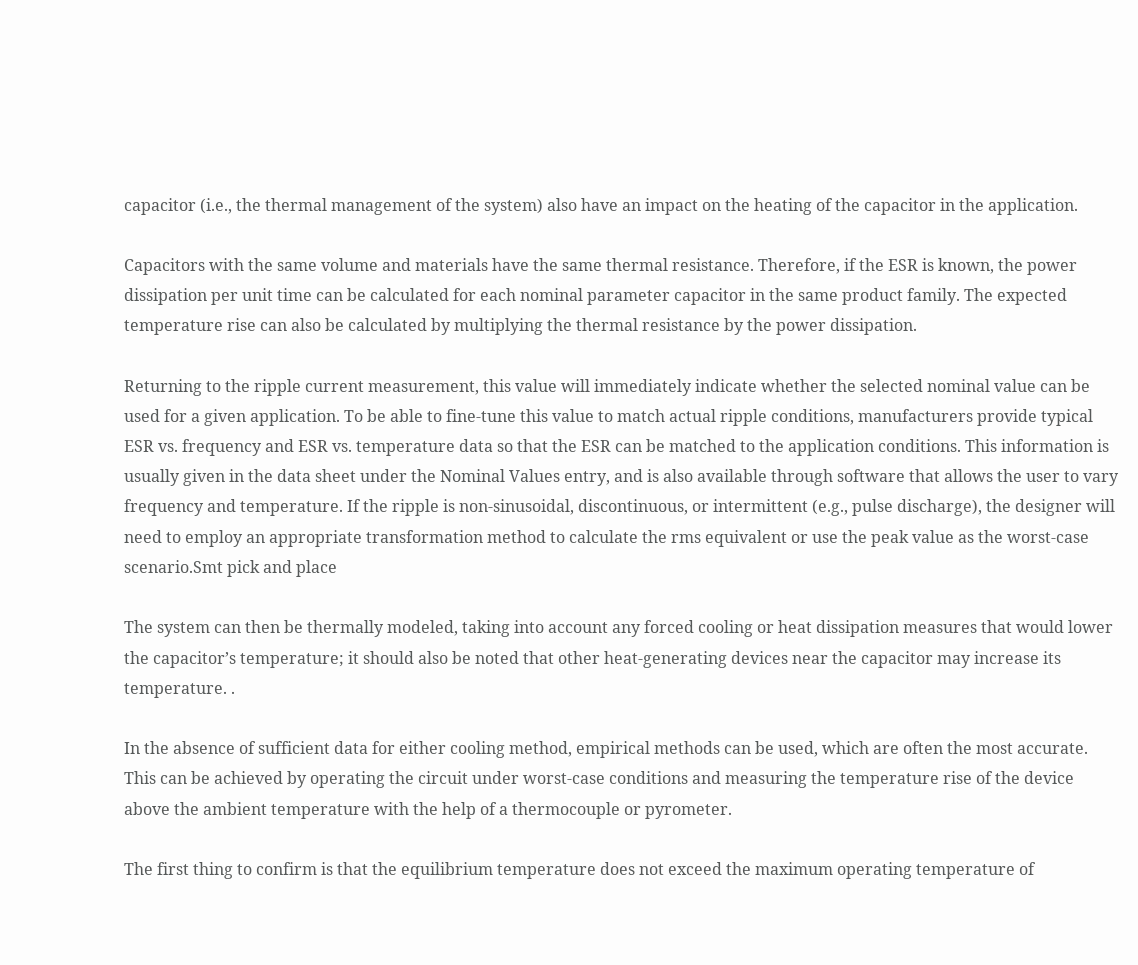capacitor (i.e., the thermal management of the system) also have an impact on the heating of the capacitor in the application.

Capacitors with the same volume and materials have the same thermal resistance. Therefore, if the ESR is known, the power dissipation per unit time can be calculated for each nominal parameter capacitor in the same product family. The expected temperature rise can also be calculated by multiplying the thermal resistance by the power dissipation.

Returning to the ripple current measurement, this value will immediately indicate whether the selected nominal value can be used for a given application. To be able to fine-tune this value to match actual ripple conditions, manufacturers provide typical ESR vs. frequency and ESR vs. temperature data so that the ESR can be matched to the application conditions. This information is usually given in the data sheet under the Nominal Values entry, and is also available through software that allows the user to vary frequency and temperature. If the ripple is non-sinusoidal, discontinuous, or intermittent (e.g., pulse discharge), the designer will need to employ an appropriate transformation method to calculate the rms equivalent or use the peak value as the worst-case scenario.Smt pick and place

The system can then be thermally modeled, taking into account any forced cooling or heat dissipation measures that would lower the capacitor’s temperature; it should also be noted that other heat-generating devices near the capacitor may increase its temperature. .

In the absence of sufficient data for either cooling method, empirical methods can be used, which are often the most accurate. This can be achieved by operating the circuit under worst-case conditions and measuring the temperature rise of the device above the ambient temperature with the help of a thermocouple or pyrometer.

The first thing to confirm is that the equilibrium temperature does not exceed the maximum operating temperature of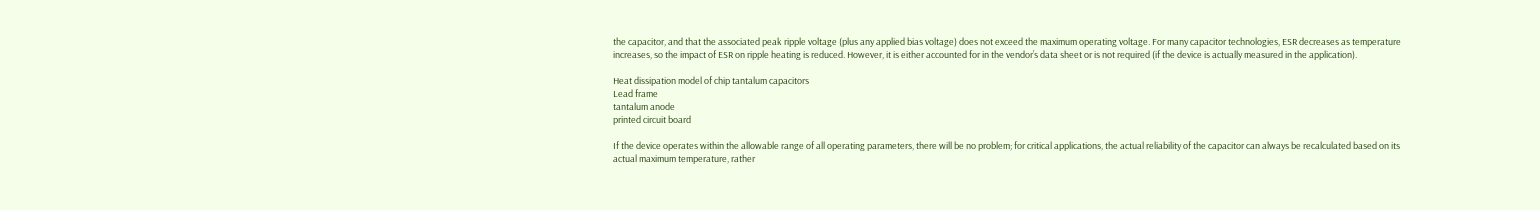the capacitor, and that the associated peak ripple voltage (plus any applied bias voltage) does not exceed the maximum operating voltage. For many capacitor technologies, ESR decreases as temperature increases, so the impact of ESR on ripple heating is reduced. However, it is either accounted for in the vendor’s data sheet or is not required (if the device is actually measured in the application).

Heat dissipation model of chip tantalum capacitors
Lead frame
tantalum anode
printed circuit board

If the device operates within the allowable range of all operating parameters, there will be no problem; for critical applications, the actual reliability of the capacitor can always be recalculated based on its actual maximum temperature, rather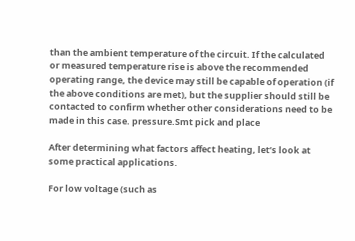than the ambient temperature of the circuit. If the calculated or measured temperature rise is above the recommended operating range, the device may still be capable of operation (if the above conditions are met), but the supplier should still be contacted to confirm whether other considerations need to be made in this case. pressure.Smt pick and place

After determining what factors affect heating, let’s look at some practical applications.

For low voltage (such as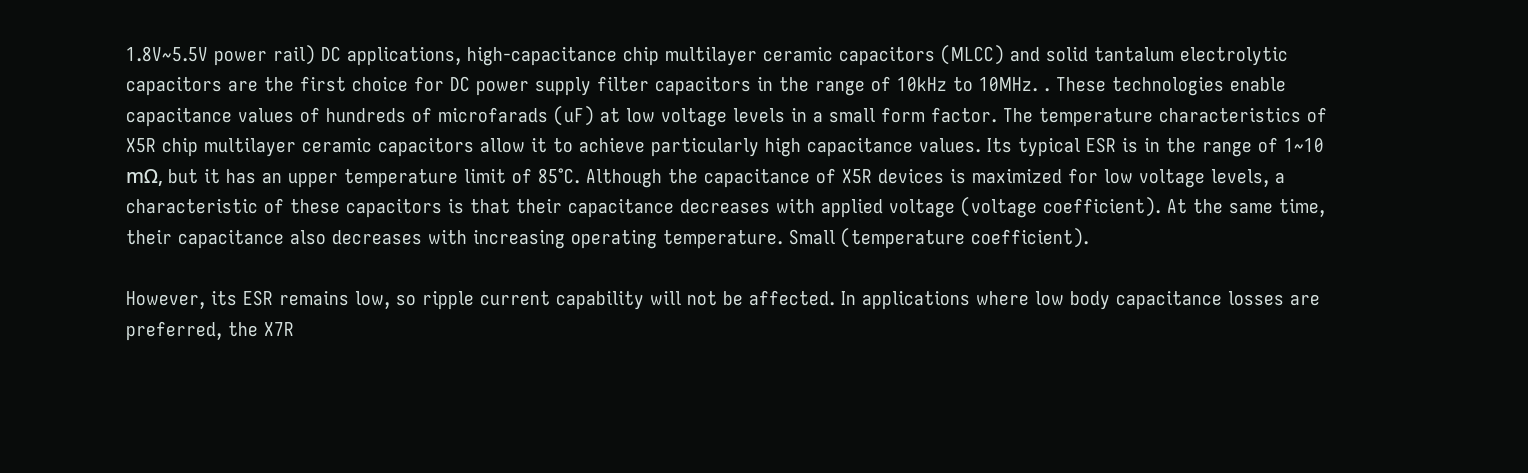1.8V~5.5V power rail) DC applications, high-capacitance chip multilayer ceramic capacitors (MLCC) and solid tantalum electrolytic capacitors are the first choice for DC power supply filter capacitors in the range of 10kHz to 10MHz. . These technologies enable capacitance values of hundreds of microfarads (uF) at low voltage levels in a small form factor. The temperature characteristics of X5R chip multilayer ceramic capacitors allow it to achieve particularly high capacitance values. Its typical ESR is in the range of 1~10 mΩ, but it has an upper temperature limit of 85°C. Although the capacitance of X5R devices is maximized for low voltage levels, a characteristic of these capacitors is that their capacitance decreases with applied voltage (voltage coefficient). At the same time, their capacitance also decreases with increasing operating temperature. Small (temperature coefficient).

However, its ESR remains low, so ripple current capability will not be affected. In applications where low body capacitance losses are preferred, the X7R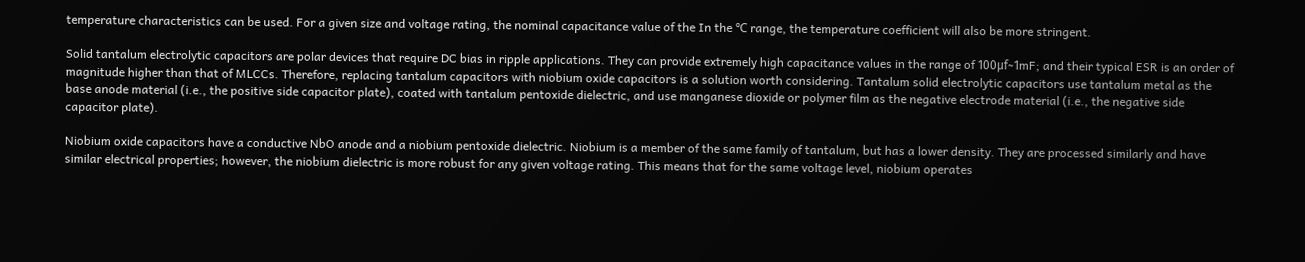temperature characteristics can be used. For a given size and voltage rating, the nominal capacitance value of the In the ℃ range, the temperature coefficient will also be more stringent.

Solid tantalum electrolytic capacitors are polar devices that require DC bias in ripple applications. They can provide extremely high capacitance values in the range of 100μf~1mF; and their typical ESR is an order of magnitude higher than that of MLCCs. Therefore, replacing tantalum capacitors with niobium oxide capacitors is a solution worth considering. Tantalum solid electrolytic capacitors use tantalum metal as the base anode material (i.e., the positive side capacitor plate), coated with tantalum pentoxide dielectric, and use manganese dioxide or polymer film as the negative electrode material (i.e., the negative side capacitor plate).

Niobium oxide capacitors have a conductive NbO anode and a niobium pentoxide dielectric. Niobium is a member of the same family of tantalum, but has a lower density. They are processed similarly and have similar electrical properties; however, the niobium dielectric is more robust for any given voltage rating. This means that for the same voltage level, niobium operates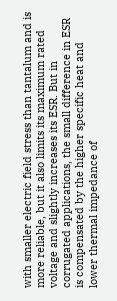with smaller electric field stress than tantalum and is more reliable, but it also limits its maximum rated voltage and slightly increases its ESR. But in corrugated applications, the small difference in ESR is compensated by the higher specific heat and lower thermal impedance of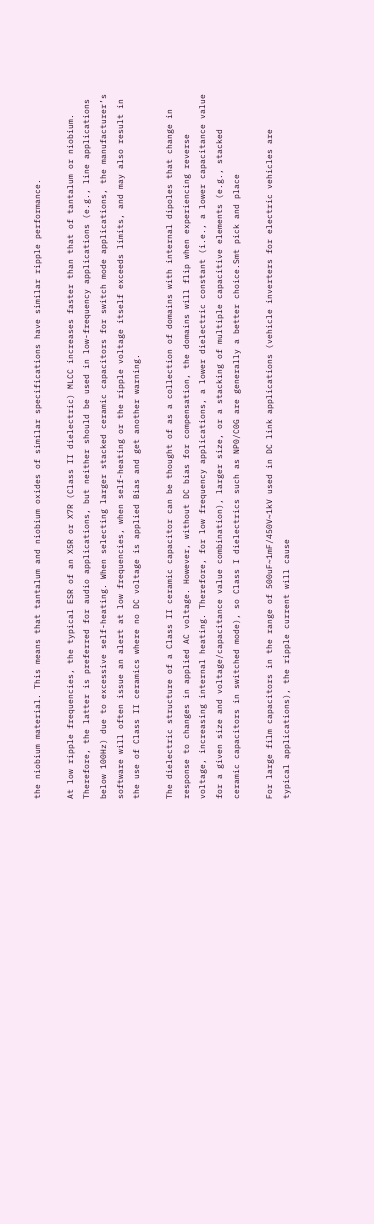the niobium material. This means that tantalum and niobium oxides of similar specifications have similar ripple performance.

At low ripple frequencies, the typical ESR of an X5R or X7R (Class II dielectric) MLCC increases faster than that of tantalum or niobium. Therefore, the latter is preferred for audio applications, but neither should be used in low-frequency applications (e.g., line applications below 100Hz) due to excessive self-heating. When selecting larger stacked ceramic capacitors for switch mode applications, the manufacturer’s software will often issue an alert at low frequencies, when self-heating or the ripple voltage itself exceeds limits, and may also result in the use of Class II ceramics where no DC voltage is applied Bias and get another warning.

The dielectric structure of a Class II ceramic capacitor can be thought of as a collection of domains with internal dipoles that change in response to changes in applied AC voltage. However, without DC bias for compensation, the domains will flip when experiencing reverse voltage, increasing internal heating. Therefore, for low frequency applications, a lower dielectric constant (i.e., a lower capacitance value for a given size and voltage/capacitance value combination), larger size, or a stacking of multiple capacitive elements (e.g., stacked ceramic capacitors in switched mode), so Class I dielectrics such as NP0/C0G are generally a better choice.Smt pick and place

For large film capacitors in the range of 500uF~1mF/450V~1kV used in DC link applications (vehicle inverters for electric vehicles are typical applications), the ripple current will cause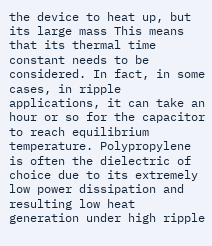the device to heat up, but its large mass This means that its thermal time constant needs to be considered. In fact, in some cases, in ripple applications, it can take an hour or so for the capacitor to reach equilibrium temperature. Polypropylene is often the dielectric of choice due to its extremely low power dissipation and resulting low heat generation under high ripple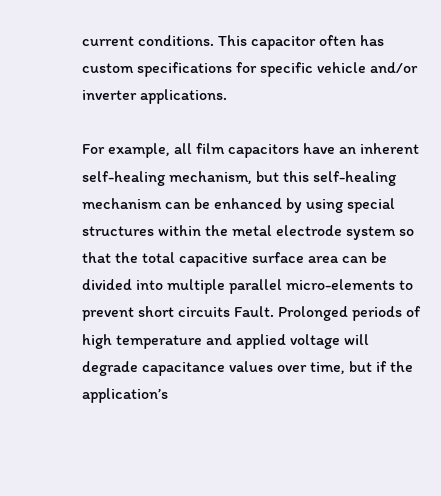current conditions. This capacitor often has custom specifications for specific vehicle and/or inverter applications.

For example, all film capacitors have an inherent self-healing mechanism, but this self-healing mechanism can be enhanced by using special structures within the metal electrode system so that the total capacitive surface area can be divided into multiple parallel micro-elements to prevent short circuits Fault. Prolonged periods of high temperature and applied voltage will degrade capacitance values over time, but if the application’s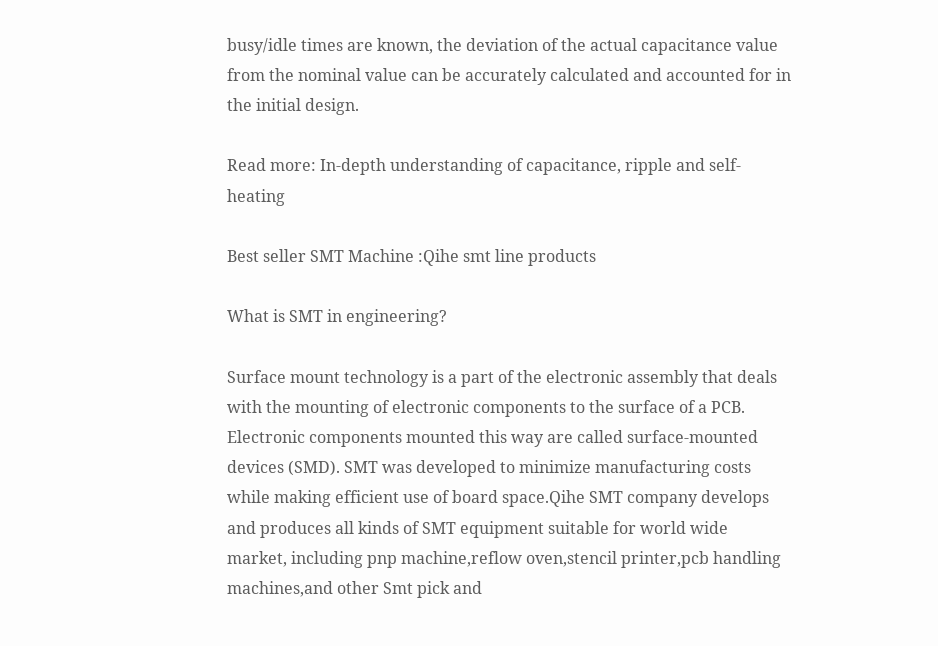busy/idle times are known, the deviation of the actual capacitance value from the nominal value can be accurately calculated and accounted for in the initial design.

Read more: In-depth understanding of capacitance, ripple and self-heating

Best seller SMT Machine :Qihe smt line products

What is SMT in engineering?

Surface mount technology is a part of the electronic assembly that deals with the mounting of electronic components to the surface of a PCB. Electronic components mounted this way are called surface-mounted devices (SMD). SMT was developed to minimize manufacturing costs while making efficient use of board space.Qihe SMT company develops and produces all kinds of SMT equipment suitable for world wide market, including pnp machine,reflow oven,stencil printer,pcb handling machines,and other Smt pick and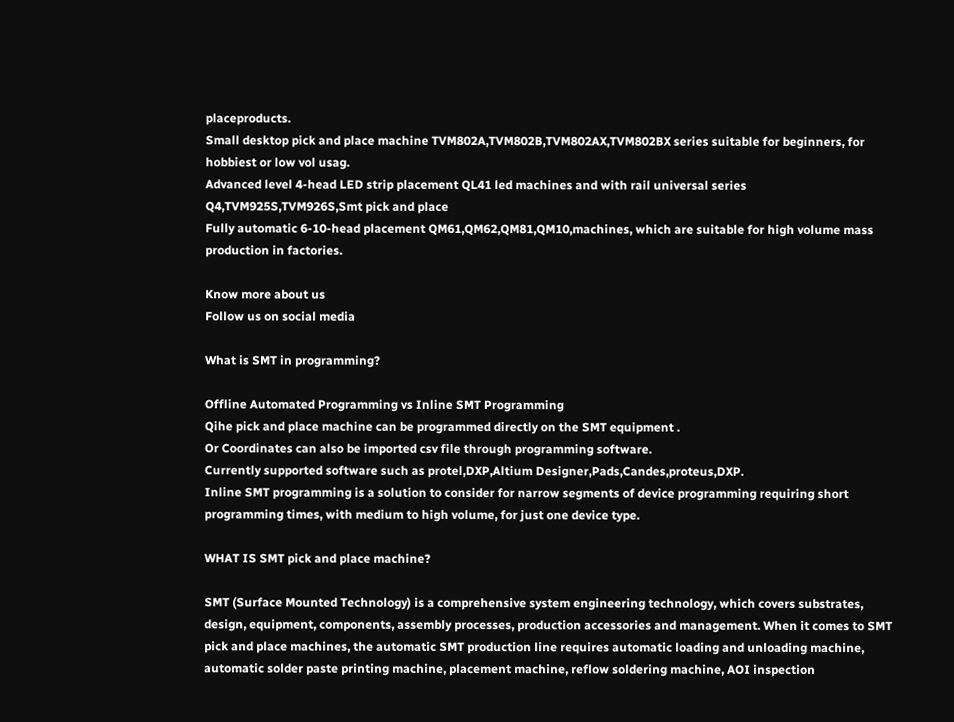placeproducts.
Small desktop pick and place machine TVM802A,TVM802B,TVM802AX,TVM802BX series suitable for beginners, for hobbiest or low vol usag.
Advanced level 4-head LED strip placement QL41 led machines and with rail universal series Q4,TVM925S,TVM926S,Smt pick and place
Fully automatic 6-10-head placement QM61,QM62,QM81,QM10,machines, which are suitable for high volume mass production in factories.

Know more about us
Follow us on social media

What is SMT in programming?

Offline Automated Programming vs Inline SMT Programming
Qihe pick and place machine can be programmed directly on the SMT equipment .
Or Coordinates can also be imported csv file through programming software.
Currently supported software such as protel,DXP,Altium Designer,Pads,Candes,proteus,DXP.
Inline SMT programming is a solution to consider for narrow segments of device programming requiring short programming times, with medium to high volume, for just one device type.

WHAT IS SMT pick and place machine?

SMT (Surface Mounted Technology) is a comprehensive system engineering technology, which covers substrates, design, equipment, components, assembly processes, production accessories and management. When it comes to SMT pick and place machines, the automatic SMT production line requires automatic loading and unloading machine, automatic solder paste printing machine, placement machine, reflow soldering machine, AOI inspection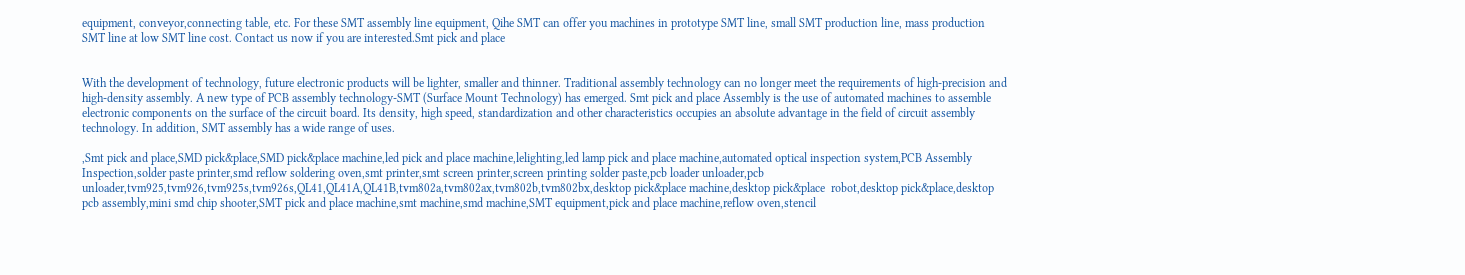equipment, conveyor,connecting table, etc. For these SMT assembly line equipment, Qihe SMT can offer you machines in prototype SMT line, small SMT production line, mass production SMT line at low SMT line cost. Contact us now if you are interested.Smt pick and place


With the development of technology, future electronic products will be lighter, smaller and thinner. Traditional assembly technology can no longer meet the requirements of high-precision and high-density assembly. A new type of PCB assembly technology-SMT (Surface Mount Technology) has emerged. Smt pick and place Assembly is the use of automated machines to assemble electronic components on the surface of the circuit board. Its density, high speed, standardization and other characteristics occupies an absolute advantage in the field of circuit assembly technology. In addition, SMT assembly has a wide range of uses.

,Smt pick and place,SMD pick&place,SMD pick&place machine,led pick and place machine,lelighting,led lamp pick and place machine,automated optical inspection system,PCB Assembly Inspection,solder paste printer,smd reflow soldering oven,smt printer,smt screen printer,screen printing solder paste,pcb loader unloader,pcb unloader,tvm925,tvm926,tvm925s,tvm926s,QL41,QL41A,QL41B,tvm802a,tvm802ax,tvm802b,tvm802bx,desktop pick&place machine,desktop pick&place  robot,desktop pick&place,desktop pcb assembly,mini smd chip shooter,SMT pick and place machine,smt machine,smd machine,SMT equipment,pick and place machine,reflow oven,stencil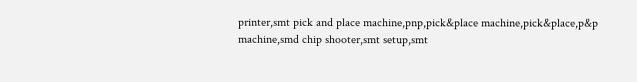printer,smt pick and place machine,pnp,pick&place machine,pick&place,p&p machine,smd chip shooter,smt setup,smt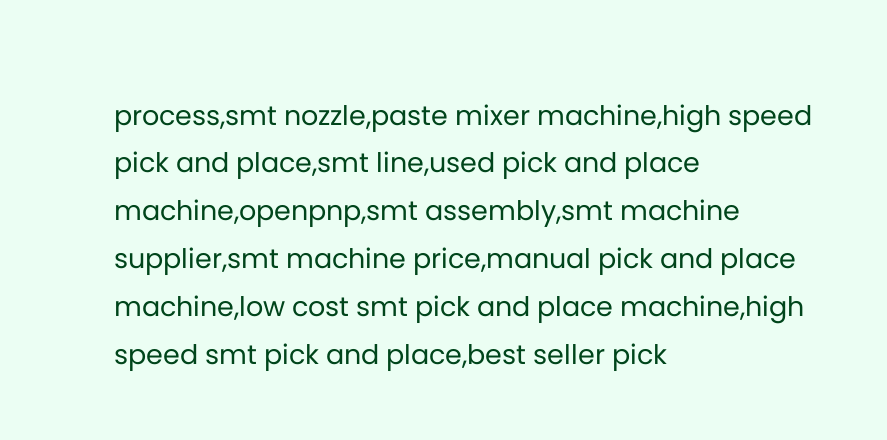process,smt nozzle,paste mixer machine,high speed pick and place,smt line,used pick and place machine,openpnp,smt assembly,smt machine supplier,smt machine price,manual pick and place machine,low cost smt pick and place machine,high speed smt pick and place,best seller pick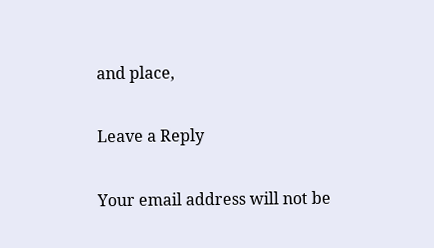and place,

Leave a Reply

Your email address will not be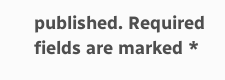published. Required fields are marked *